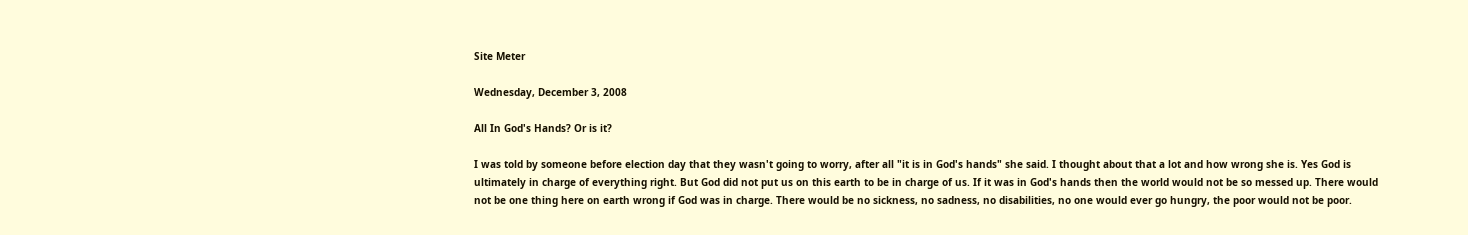Site Meter

Wednesday, December 3, 2008

All In God's Hands? Or is it?

I was told by someone before election day that they wasn't going to worry, after all "it is in God's hands" she said. I thought about that a lot and how wrong she is. Yes God is ultimately in charge of everything right. But God did not put us on this earth to be in charge of us. If it was in God's hands then the world would not be so messed up. There would not be one thing here on earth wrong if God was in charge. There would be no sickness, no sadness, no disabilities, no one would ever go hungry, the poor would not be poor.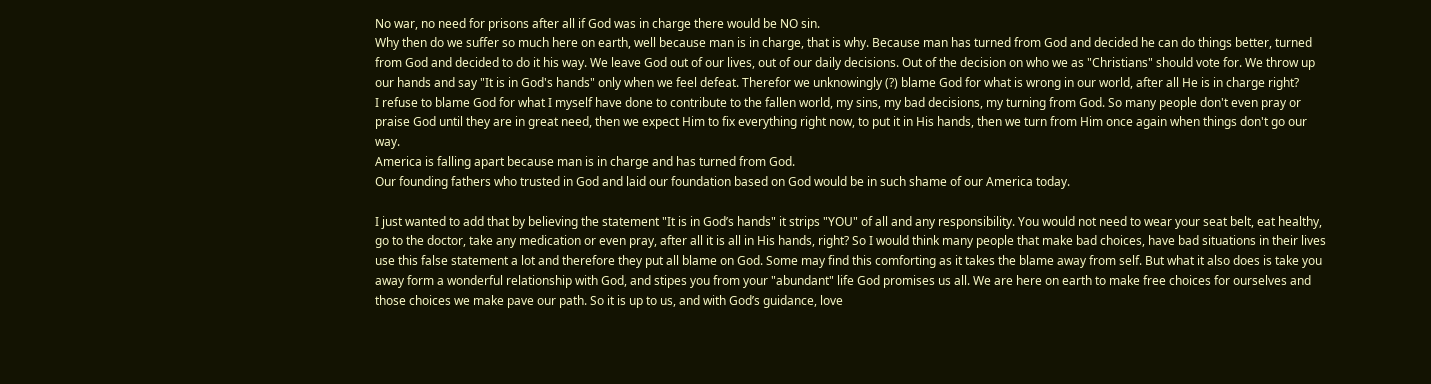No war, no need for prisons after all if God was in charge there would be NO sin.
Why then do we suffer so much here on earth, well because man is in charge, that is why. Because man has turned from God and decided he can do things better, turned from God and decided to do it his way. We leave God out of our lives, out of our daily decisions. Out of the decision on who we as "Christians" should vote for. We throw up our hands and say "It is in God's hands" only when we feel defeat. Therefor we unknowingly (?) blame God for what is wrong in our world, after all He is in charge right?
I refuse to blame God for what I myself have done to contribute to the fallen world, my sins, my bad decisions, my turning from God. So many people don't even pray or praise God until they are in great need, then we expect Him to fix everything right now, to put it in His hands, then we turn from Him once again when things don't go our way.
America is falling apart because man is in charge and has turned from God.
Our founding fathers who trusted in God and laid our foundation based on God would be in such shame of our America today.

I just wanted to add that by believing the statement "It is in God’s hands" it strips "YOU" of all and any responsibility. You would not need to wear your seat belt, eat healthy, go to the doctor, take any medication or even pray, after all it is all in His hands, right? So I would think many people that make bad choices, have bad situations in their lives use this false statement a lot and therefore they put all blame on God. Some may find this comforting as it takes the blame away from self. But what it also does is take you away form a wonderful relationship with God, and stipes you from your "abundant" life God promises us all. We are here on earth to make free choices for ourselves and those choices we make pave our path. So it is up to us, and with God’s guidance, love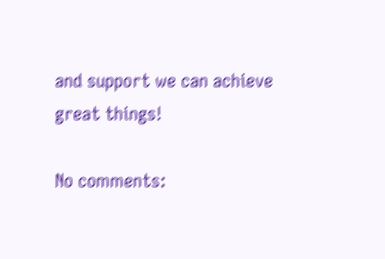and support we can achieve great things!

No comments: